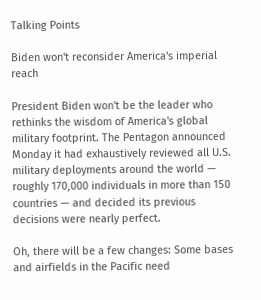Talking Points

Biden won't reconsider America's imperial reach

President Biden won't be the leader who rethinks the wisdom of America's global military footprint. The Pentagon announced Monday it had exhaustively reviewed all U.S. military deployments around the world — roughly 170,000 individuals in more than 150 countries — and decided its previous decisions were nearly perfect.

Oh, there will be a few changes: Some bases and airfields in the Pacific need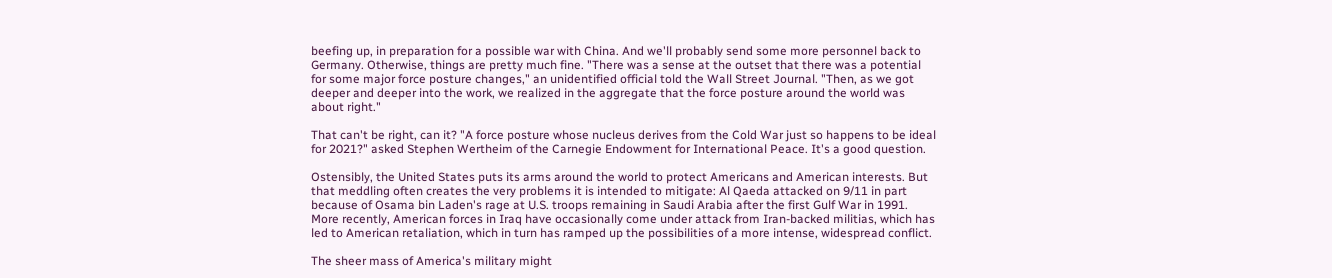beefing up, in preparation for a possible war with China. And we'll probably send some more personnel back to Germany. Otherwise, things are pretty much fine. "There was a sense at the outset that there was a potential for some major force posture changes," an unidentified official told the Wall Street Journal. "Then, as we got deeper and deeper into the work, we realized in the aggregate that the force posture around the world was about right."

That can't be right, can it? "A force posture whose nucleus derives from the Cold War just so happens to be ideal for 2021?" asked Stephen Wertheim of the Carnegie Endowment for International Peace. It's a good question.

Ostensibly, the United States puts its arms around the world to protect Americans and American interests. But that meddling often creates the very problems it is intended to mitigate: Al Qaeda attacked on 9/11 in part because of Osama bin Laden's rage at U.S. troops remaining in Saudi Arabia after the first Gulf War in 1991. More recently, American forces in Iraq have occasionally come under attack from Iran-backed militias, which has led to American retaliation, which in turn has ramped up the possibilities of a more intense, widespread conflict.

The sheer mass of America's military might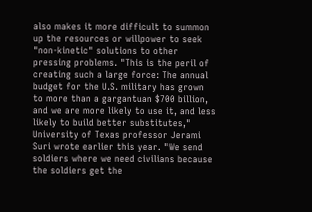also makes it more difficult to summon up the resources or willpower to seek "non-kinetic" solutions to other pressing problems. "This is the peril of creating such a large force: The annual budget for the U.S. military has grown to more than a gargantuan $700 billion, and we are more likely to use it, and less likely to build better substitutes," University of Texas professor Jerami Suri wrote earlier this year. "We send soldiers where we need civilians because the soldiers get the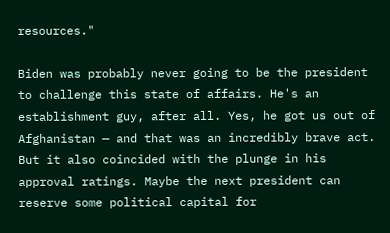resources."

Biden was probably never going to be the president to challenge this state of affairs. He's an establishment guy, after all. Yes, he got us out of Afghanistan — and that was an incredibly brave act. But it also coincided with the plunge in his approval ratings. Maybe the next president can reserve some political capital for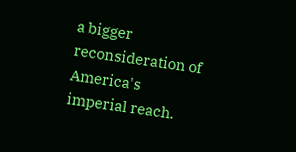a bigger reconsideration of America's imperial reach.